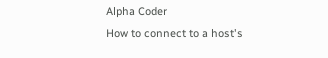Alpha Coder
How to connect to a host's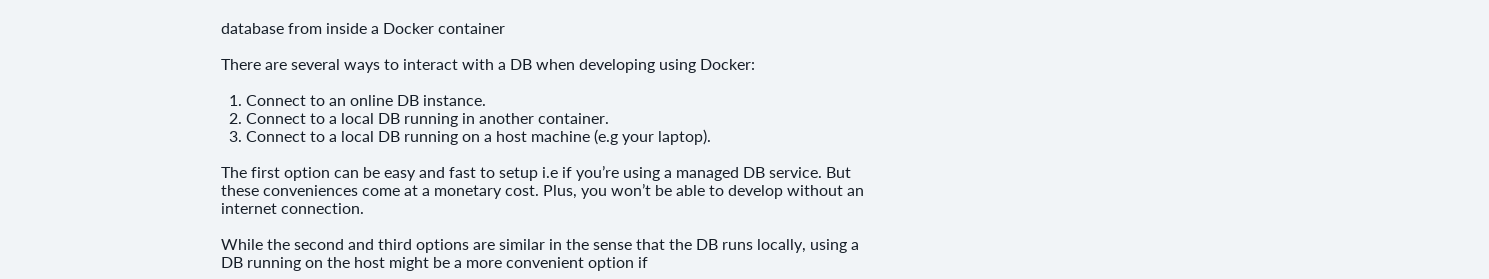database from inside a Docker container

There are several ways to interact with a DB when developing using Docker:

  1. Connect to an online DB instance.
  2. Connect to a local DB running in another container.
  3. Connect to a local DB running on a host machine (e.g your laptop).

The first option can be easy and fast to setup i.e if you’re using a managed DB service. But these conveniences come at a monetary cost. Plus, you won’t be able to develop without an internet connection.

While the second and third options are similar in the sense that the DB runs locally, using a DB running on the host might be a more convenient option if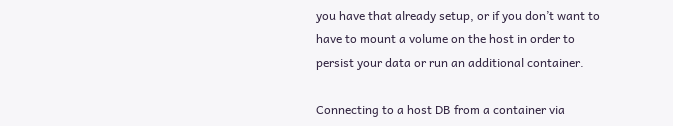you have that already setup, or if you don’t want to have to mount a volume on the host in order to persist your data or run an additional container.

Connecting to a host DB from a container via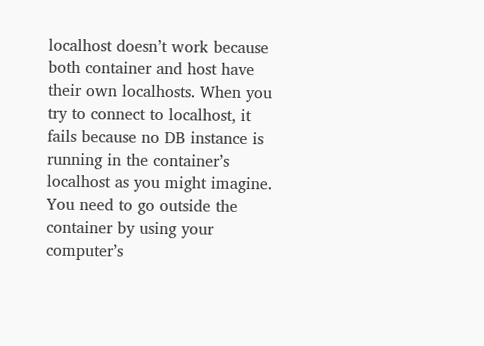localhost doesn’t work because both container and host have their own localhosts. When you try to connect to localhost, it fails because no DB instance is running in the container’s localhost as you might imagine. You need to go outside the container by using your computer’s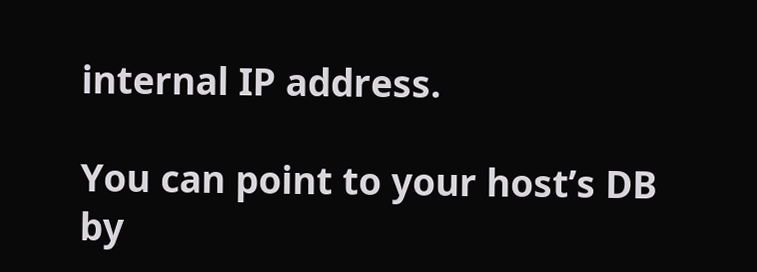internal IP address.

You can point to your host’s DB by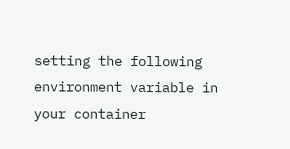setting the following environment variable in your container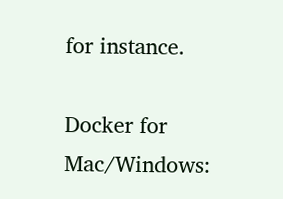for instance.

Docker for Mac/Windows: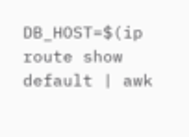DB_HOST=$(ip route show default | awk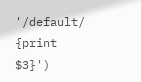'/default/ {print $3}')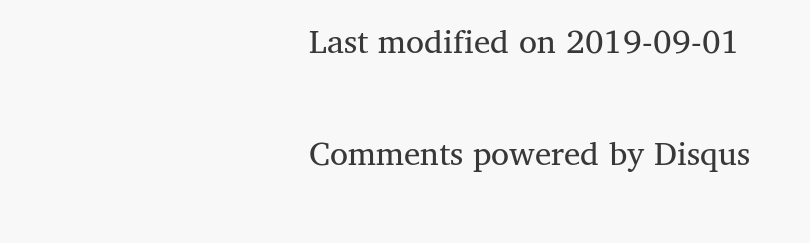Last modified on 2019-09-01

Comments powered by Disqus